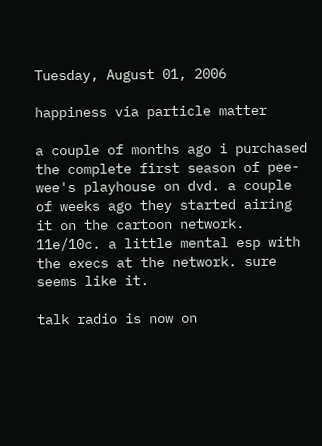Tuesday, August 01, 2006

happiness via particle matter

a couple of months ago i purchased the complete first season of pee-wee's playhouse on dvd. a couple of weeks ago they started airing it on the cartoon network. 11e/10c. a little mental esp with the execs at the network. sure seems like it.

talk radio is now on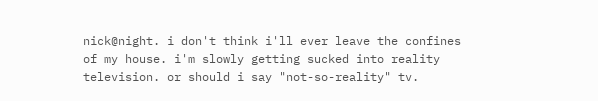nick@night. i don't think i'll ever leave the confines of my house. i'm slowly getting sucked into reality television. or should i say "not-so-reality" tv.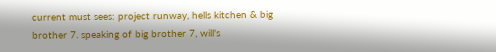current must sees: project runway, hells kitchen & big brother 7. speaking of big brother 7, will's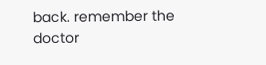back. remember the doctor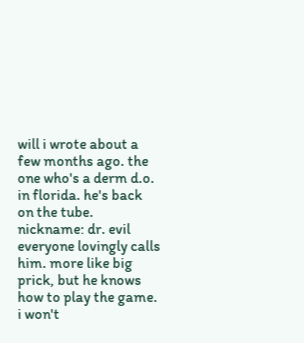will i wrote about a few months ago. the one who's a derm d.o. in florida. he's back on the tube. nickname: dr. evil everyone lovingly calls him. more like big prick, but he knows how to play the game. i won't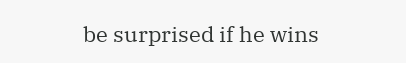be surprised if he wins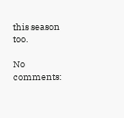this season too.

No comments: